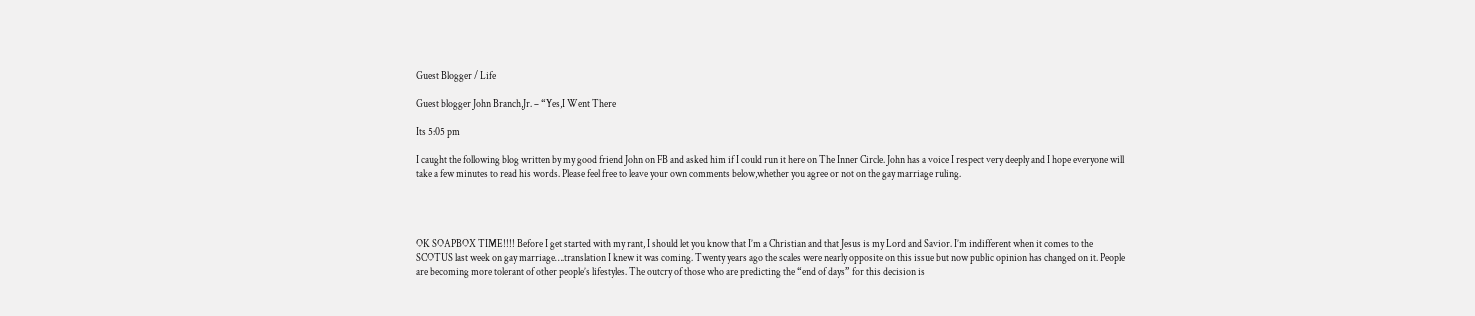Guest Blogger / Life

Guest blogger John Branch,Jr. – “Yes,I Went There

Its 5:05 pm

I caught the following blog written by my good friend John on FB and asked him if I could run it here on The Inner Circle. John has a voice I respect very deeply and I hope everyone will take a few minutes to read his words. Please feel free to leave your own comments below,whether you agree or not on the gay marriage ruling.




OK SOAPBOX TIME!!!! Before I get started with my rant, I should let you know that I’m a Christian and that Jesus is my Lord and Savior. I’m indifferent when it comes to the SCOTUS last week on gay marriage….translation I knew it was coming. Twenty years ago the scales were nearly opposite on this issue but now public opinion has changed on it. People are becoming more tolerant of other people’s lifestyles. The outcry of those who are predicting the “end of days” for this decision is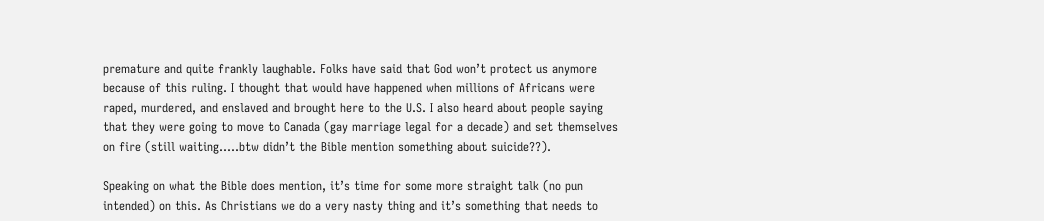premature and quite frankly laughable. Folks have said that God won’t protect us anymore because of this ruling. I thought that would have happened when millions of Africans were raped, murdered, and enslaved and brought here to the U.S. I also heard about people saying that they were going to move to Canada (gay marriage legal for a decade) and set themselves on fire (still waiting…..btw didn’t the Bible mention something about suicide??).

Speaking on what the Bible does mention, it’s time for some more straight talk (no pun intended) on this. As Christians we do a very nasty thing and it’s something that needs to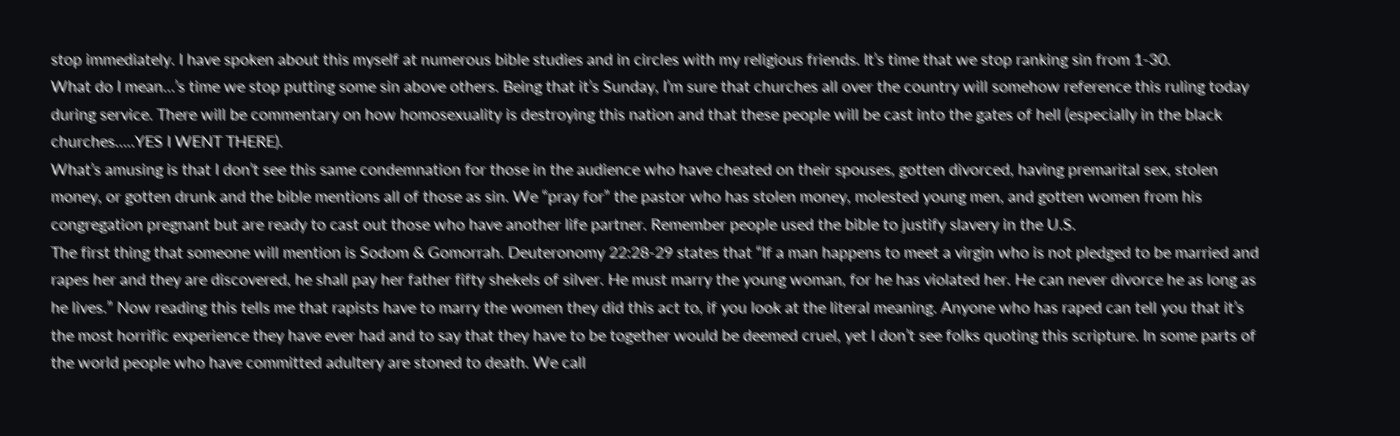stop immediately. I have spoken about this myself at numerous bible studies and in circles with my religious friends. It’s time that we stop ranking sin from 1-30.
What do I mean…’s time we stop putting some sin above others. Being that it’s Sunday, I’m sure that churches all over the country will somehow reference this ruling today during service. There will be commentary on how homosexuality is destroying this nation and that these people will be cast into the gates of hell (especially in the black churches…..YES I WENT THERE).
What’s amusing is that I don’t see this same condemnation for those in the audience who have cheated on their spouses, gotten divorced, having premarital sex, stolen money, or gotten drunk and the bible mentions all of those as sin. We “pray for” the pastor who has stolen money, molested young men, and gotten women from his congregation pregnant but are ready to cast out those who have another life partner. Remember people used the bible to justify slavery in the U.S.
The first thing that someone will mention is Sodom & Gomorrah. Deuteronomy 22:28-29 states that “If a man happens to meet a virgin who is not pledged to be married and rapes her and they are discovered, he shall pay her father fifty shekels of silver. He must marry the young woman, for he has violated her. He can never divorce he as long as he lives.” Now reading this tells me that rapists have to marry the women they did this act to, if you look at the literal meaning. Anyone who has raped can tell you that it’s the most horrific experience they have ever had and to say that they have to be together would be deemed cruel, yet I don’t see folks quoting this scripture. In some parts of the world people who have committed adultery are stoned to death. We call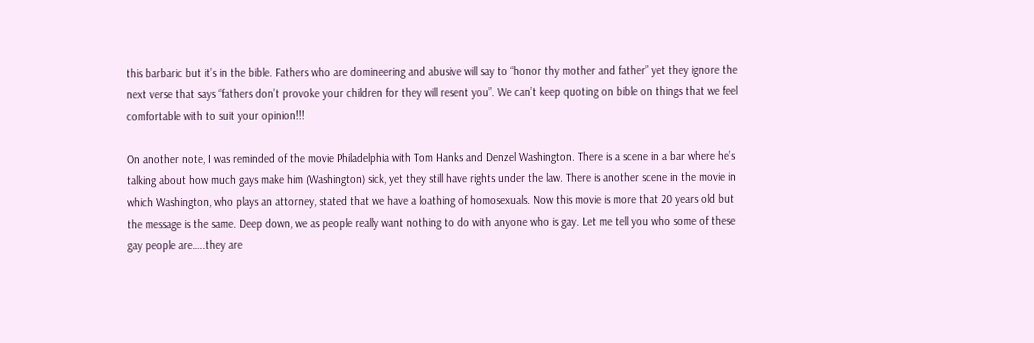this barbaric but it’s in the bible. Fathers who are domineering and abusive will say to “honor thy mother and father” yet they ignore the next verse that says “fathers don’t provoke your children for they will resent you”. We can’t keep quoting on bible on things that we feel comfortable with to suit your opinion!!!

On another note, I was reminded of the movie Philadelphia with Tom Hanks and Denzel Washington. There is a scene in a bar where he’s talking about how much gays make him (Washington) sick, yet they still have rights under the law. There is another scene in the movie in which Washington, who plays an attorney, stated that we have a loathing of homosexuals. Now this movie is more that 20 years old but the message is the same. Deep down, we as people really want nothing to do with anyone who is gay. Let me tell you who some of these gay people are…..they are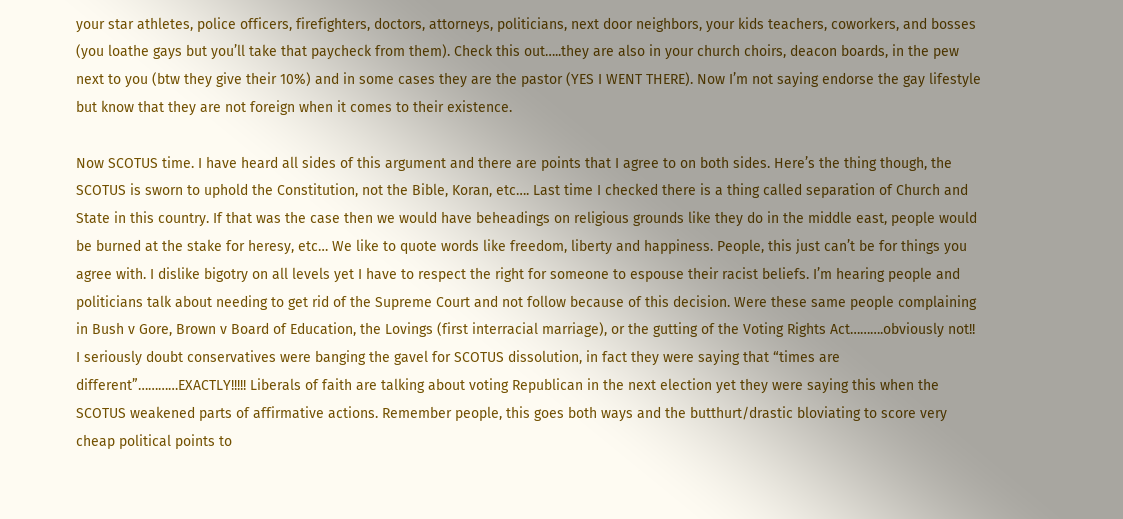your star athletes, police officers, firefighters, doctors, attorneys, politicians, next door neighbors, your kids teachers, coworkers, and bosses (you loathe gays but you’ll take that paycheck from them). Check this out…..they are also in your church choirs, deacon boards, in the pew next to you (btw they give their 10%) and in some cases they are the pastor (YES I WENT THERE). Now I’m not saying endorse the gay lifestyle but know that they are not foreign when it comes to their existence.

Now SCOTUS time. I have heard all sides of this argument and there are points that I agree to on both sides. Here’s the thing though, the SCOTUS is sworn to uphold the Constitution, not the Bible, Koran, etc…. Last time I checked there is a thing called separation of Church and State in this country. If that was the case then we would have beheadings on religious grounds like they do in the middle east, people would be burned at the stake for heresy, etc… We like to quote words like freedom, liberty and happiness. People, this just can’t be for things you agree with. I dislike bigotry on all levels yet I have to respect the right for someone to espouse their racist beliefs. I’m hearing people and politicians talk about needing to get rid of the Supreme Court and not follow because of this decision. Were these same people complaining in Bush v Gore, Brown v Board of Education, the Lovings (first interracial marriage), or the gutting of the Voting Rights Act……….obviously not!! I seriously doubt conservatives were banging the gavel for SCOTUS dissolution, in fact they were saying that “times are different”…………EXACTLY!!!!! Liberals of faith are talking about voting Republican in the next election yet they were saying this when the SCOTUS weakened parts of affirmative actions. Remember people, this goes both ways and the butthurt/drastic bloviating to score very cheap political points to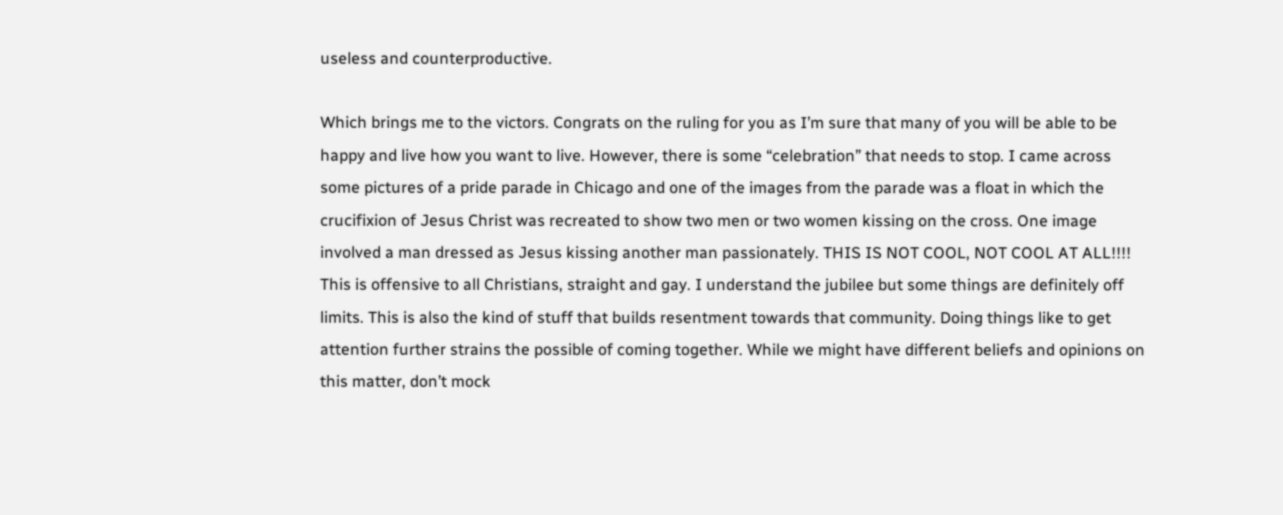useless and counterproductive.

Which brings me to the victors. Congrats on the ruling for you as I’m sure that many of you will be able to be happy and live how you want to live. However, there is some “celebration” that needs to stop. I came across some pictures of a pride parade in Chicago and one of the images from the parade was a float in which the crucifixion of Jesus Christ was recreated to show two men or two women kissing on the cross. One image involved a man dressed as Jesus kissing another man passionately. THIS IS NOT COOL, NOT COOL AT ALL!!!! This is offensive to all Christians, straight and gay. I understand the jubilee but some things are definitely off limits. This is also the kind of stuff that builds resentment towards that community. Doing things like to get attention further strains the possible of coming together. While we might have different beliefs and opinions on this matter, don’t mock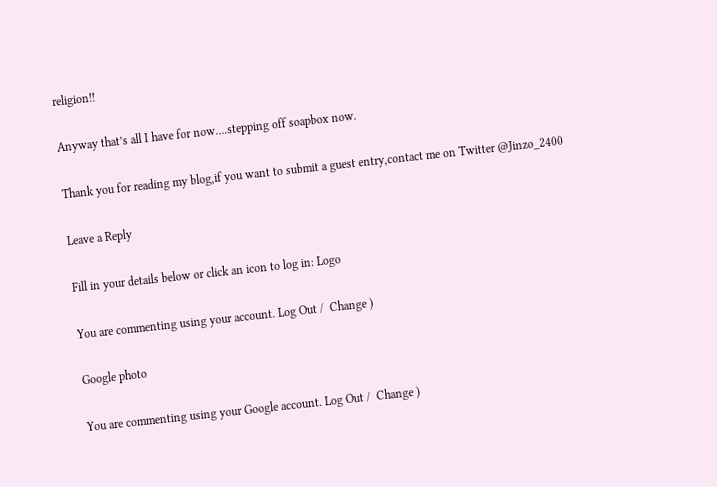religion!!

Anyway that’s all I have for now….stepping off soapbox now.

Thank you for reading my blog,if you want to submit a guest entry,contact me on Twitter @Jinzo_2400

Leave a Reply

Fill in your details below or click an icon to log in: Logo

You are commenting using your account. Log Out /  Change )

Google photo

You are commenting using your Google account. Log Out /  Change )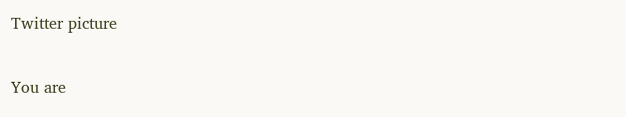Twitter picture

You are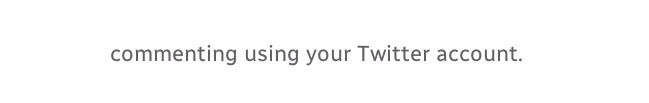commenting using your Twitter account.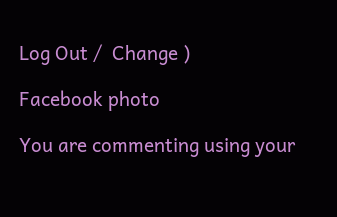Log Out /  Change )

Facebook photo

You are commenting using your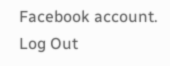Facebook account. Log Out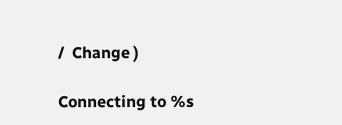/  Change )

Connecting to %s